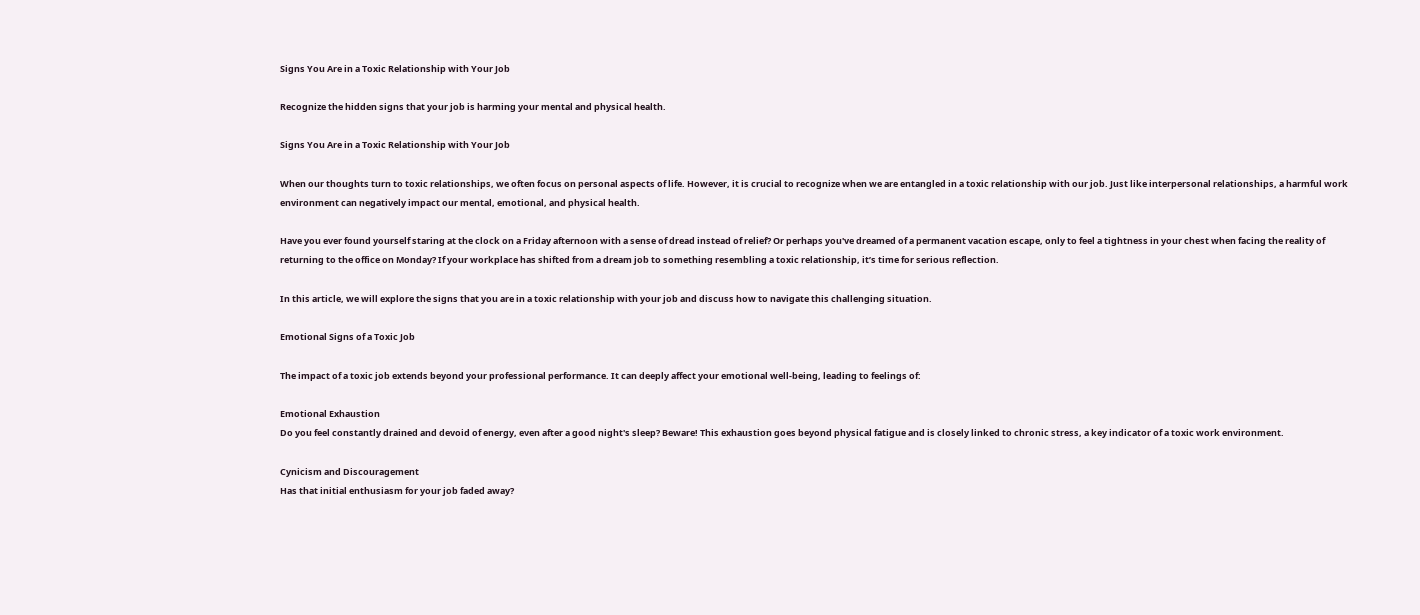Signs You Are in a Toxic Relationship with Your Job

Recognize the hidden signs that your job is harming your mental and physical health.

Signs You Are in a Toxic Relationship with Your Job

When our thoughts turn to toxic relationships, we often focus on personal aspects of life. However, it is crucial to recognize when we are entangled in a toxic relationship with our job. Just like interpersonal relationships, a harmful work environment can negatively impact our mental, emotional, and physical health.

Have you ever found yourself staring at the clock on a Friday afternoon with a sense of dread instead of relief? Or perhaps you've dreamed of a permanent vacation escape, only to feel a tightness in your chest when facing the reality of returning to the office on Monday? If your workplace has shifted from a dream job to something resembling a toxic relationship, it’s time for serious reflection.

In this article, we will explore the signs that you are in a toxic relationship with your job and discuss how to navigate this challenging situation.

Emotional Signs of a Toxic Job

The impact of a toxic job extends beyond your professional performance. It can deeply affect your emotional well-being, leading to feelings of:

Emotional Exhaustion
Do you feel constantly drained and devoid of energy, even after a good night's sleep? Beware! This exhaustion goes beyond physical fatigue and is closely linked to chronic stress, a key indicator of a toxic work environment.

Cynicism and Discouragement
Has that initial enthusiasm for your job faded away?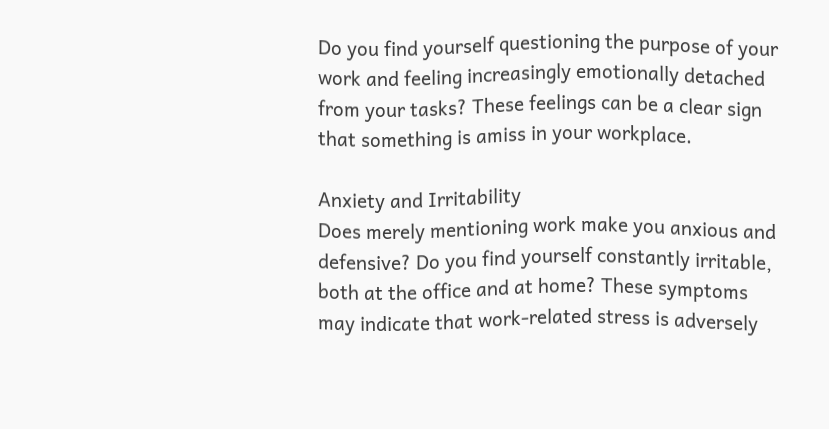Do you find yourself questioning the purpose of your work and feeling increasingly emotionally detached from your tasks? These feelings can be a clear sign that something is amiss in your workplace.

Anxiety and Irritability
Does merely mentioning work make you anxious and defensive? Do you find yourself constantly irritable, both at the office and at home? These symptoms may indicate that work-related stress is adversely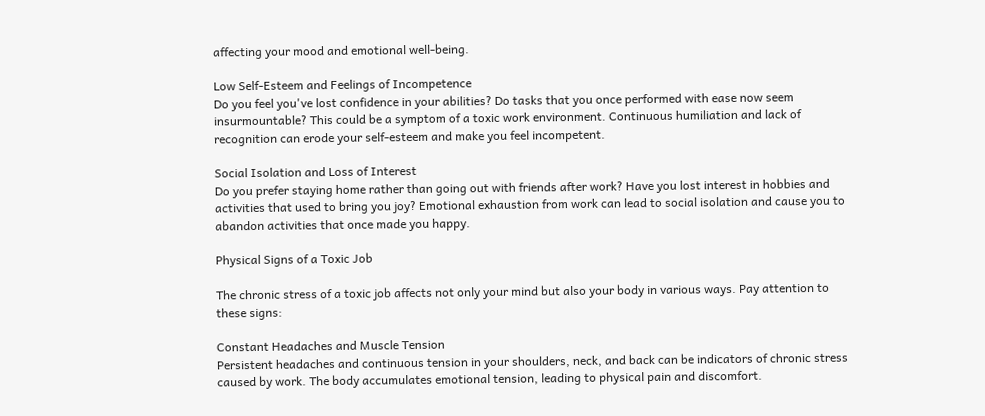affecting your mood and emotional well-being.

Low Self-Esteem and Feelings of Incompetence
Do you feel you've lost confidence in your abilities? Do tasks that you once performed with ease now seem insurmountable? This could be a symptom of a toxic work environment. Continuous humiliation and lack of recognition can erode your self-esteem and make you feel incompetent.

Social Isolation and Loss of Interest
Do you prefer staying home rather than going out with friends after work? Have you lost interest in hobbies and activities that used to bring you joy? Emotional exhaustion from work can lead to social isolation and cause you to abandon activities that once made you happy.

Physical Signs of a Toxic Job

The chronic stress of a toxic job affects not only your mind but also your body in various ways. Pay attention to these signs:

Constant Headaches and Muscle Tension
Persistent headaches and continuous tension in your shoulders, neck, and back can be indicators of chronic stress caused by work. The body accumulates emotional tension, leading to physical pain and discomfort.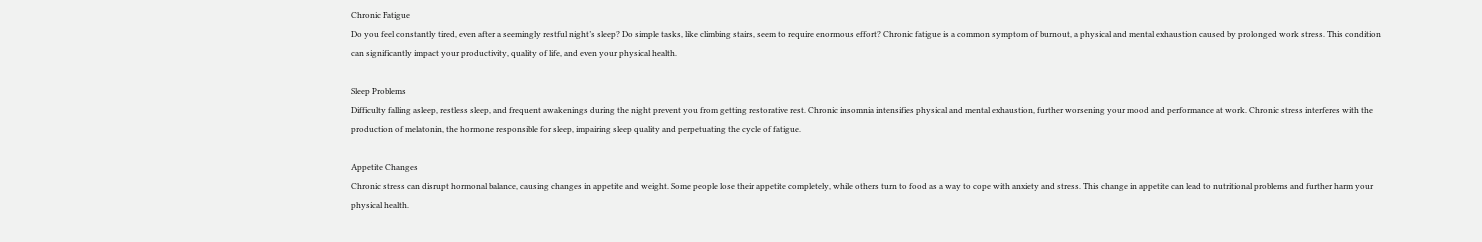Chronic Fatigue
Do you feel constantly tired, even after a seemingly restful night’s sleep? Do simple tasks, like climbing stairs, seem to require enormous effort? Chronic fatigue is a common symptom of burnout, a physical and mental exhaustion caused by prolonged work stress. This condition can significantly impact your productivity, quality of life, and even your physical health.

Sleep Problems
Difficulty falling asleep, restless sleep, and frequent awakenings during the night prevent you from getting restorative rest. Chronic insomnia intensifies physical and mental exhaustion, further worsening your mood and performance at work. Chronic stress interferes with the production of melatonin, the hormone responsible for sleep, impairing sleep quality and perpetuating the cycle of fatigue.

Appetite Changes
Chronic stress can disrupt hormonal balance, causing changes in appetite and weight. Some people lose their appetite completely, while others turn to food as a way to cope with anxiety and stress. This change in appetite can lead to nutritional problems and further harm your physical health.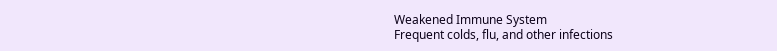Weakened Immune System
Frequent colds, flu, and other infections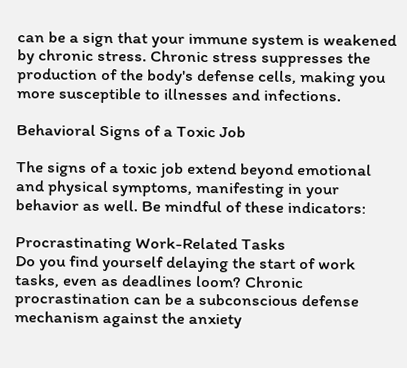can be a sign that your immune system is weakened by chronic stress. Chronic stress suppresses the production of the body's defense cells, making you more susceptible to illnesses and infections.

Behavioral Signs of a Toxic Job

The signs of a toxic job extend beyond emotional and physical symptoms, manifesting in your behavior as well. Be mindful of these indicators:

Procrastinating Work-Related Tasks
Do you find yourself delaying the start of work tasks, even as deadlines loom? Chronic procrastination can be a subconscious defense mechanism against the anxiety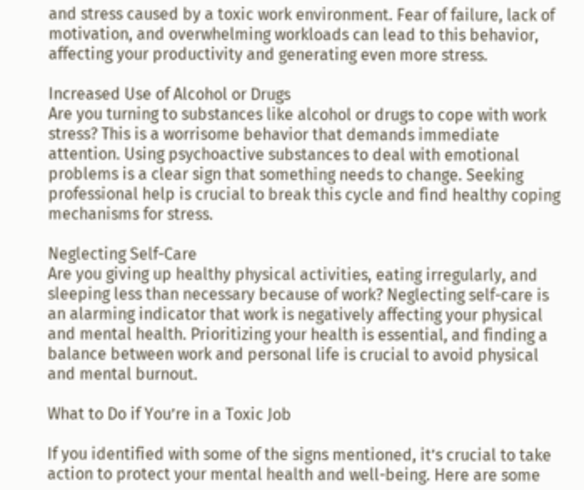and stress caused by a toxic work environment. Fear of failure, lack of motivation, and overwhelming workloads can lead to this behavior, affecting your productivity and generating even more stress.

Increased Use of Alcohol or Drugs
Are you turning to substances like alcohol or drugs to cope with work stress? This is a worrisome behavior that demands immediate attention. Using psychoactive substances to deal with emotional problems is a clear sign that something needs to change. Seeking professional help is crucial to break this cycle and find healthy coping mechanisms for stress.

Neglecting Self-Care
Are you giving up healthy physical activities, eating irregularly, and sleeping less than necessary because of work? Neglecting self-care is an alarming indicator that work is negatively affecting your physical and mental health. Prioritizing your health is essential, and finding a balance between work and personal life is crucial to avoid physical and mental burnout.

What to Do if You’re in a Toxic Job

If you identified with some of the signs mentioned, it’s crucial to take action to protect your mental health and well-being. Here are some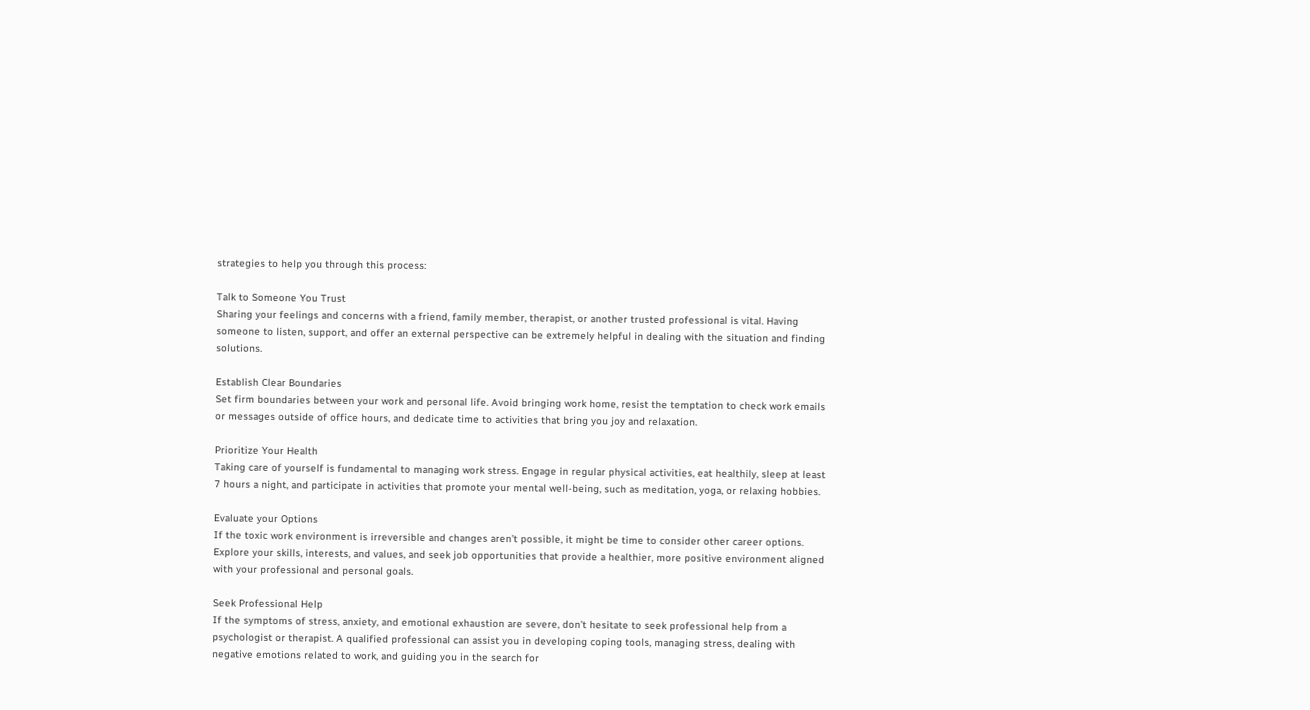strategies to help you through this process:

Talk to Someone You Trust
Sharing your feelings and concerns with a friend, family member, therapist, or another trusted professional is vital. Having someone to listen, support, and offer an external perspective can be extremely helpful in dealing with the situation and finding solutions.

Establish Clear Boundaries
Set firm boundaries between your work and personal life. Avoid bringing work home, resist the temptation to check work emails or messages outside of office hours, and dedicate time to activities that bring you joy and relaxation.

Prioritize Your Health
Taking care of yourself is fundamental to managing work stress. Engage in regular physical activities, eat healthily, sleep at least 7 hours a night, and participate in activities that promote your mental well-being, such as meditation, yoga, or relaxing hobbies.

Evaluate your Options
If the toxic work environment is irreversible and changes aren’t possible, it might be time to consider other career options. Explore your skills, interests, and values, and seek job opportunities that provide a healthier, more positive environment aligned with your professional and personal goals.

Seek Professional Help
If the symptoms of stress, anxiety, and emotional exhaustion are severe, don’t hesitate to seek professional help from a psychologist or therapist. A qualified professional can assist you in developing coping tools, managing stress, dealing with negative emotions related to work, and guiding you in the search for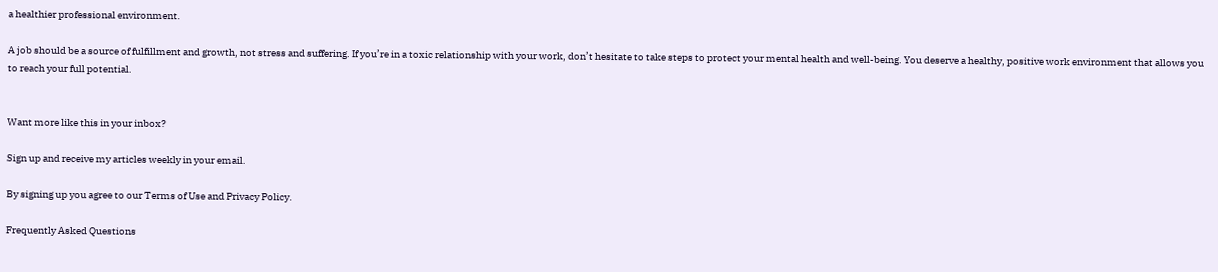a healthier professional environment.

A job should be a source of fulfillment and growth, not stress and suffering. If you’re in a toxic relationship with your work, don’t hesitate to take steps to protect your mental health and well-being. You deserve a healthy, positive work environment that allows you to reach your full potential.


Want more like this in your inbox?

Sign up and receive my articles weekly in your email.

By signing up you agree to our Terms of Use and Privacy Policy.

Frequently Asked Questions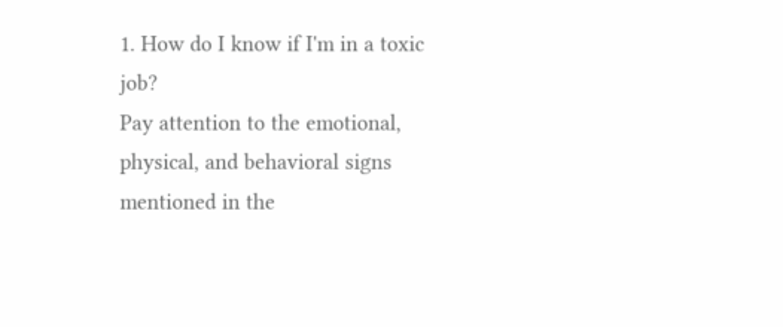1. How do I know if I'm in a toxic job?
Pay attention to the emotional, physical, and behavioral signs mentioned in the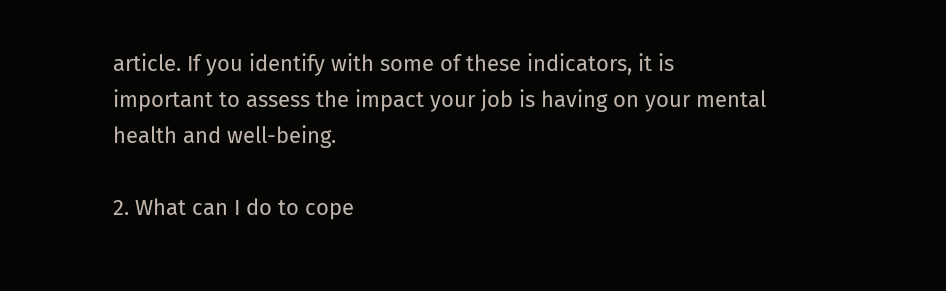article. If you identify with some of these indicators, it is important to assess the impact your job is having on your mental health and well-being.

2. What can I do to cope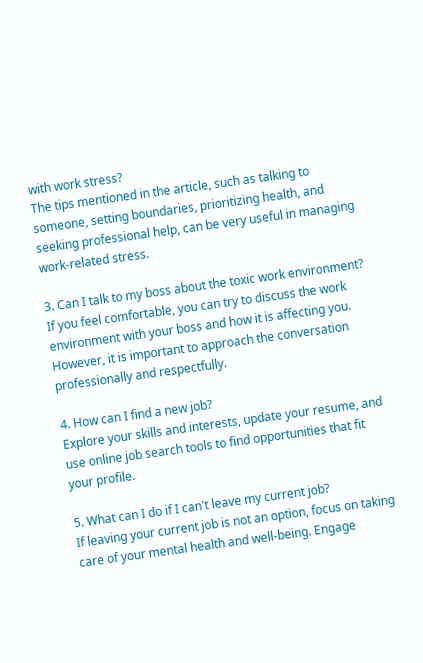with work stress?
The tips mentioned in the article, such as talking to someone, setting boundaries, prioritizing health, and seeking professional help, can be very useful in managing work-related stress.

3. Can I talk to my boss about the toxic work environment?
If you feel comfortable, you can try to discuss the work environment with your boss and how it is affecting you. However, it is important to approach the conversation professionally and respectfully.

4. How can I find a new job?
Explore your skills and interests, update your resume, and use online job search tools to find opportunities that fit your profile.

5. What can I do if I can't leave my current job?
If leaving your current job is not an option, focus on taking care of your mental health and well-being. Engage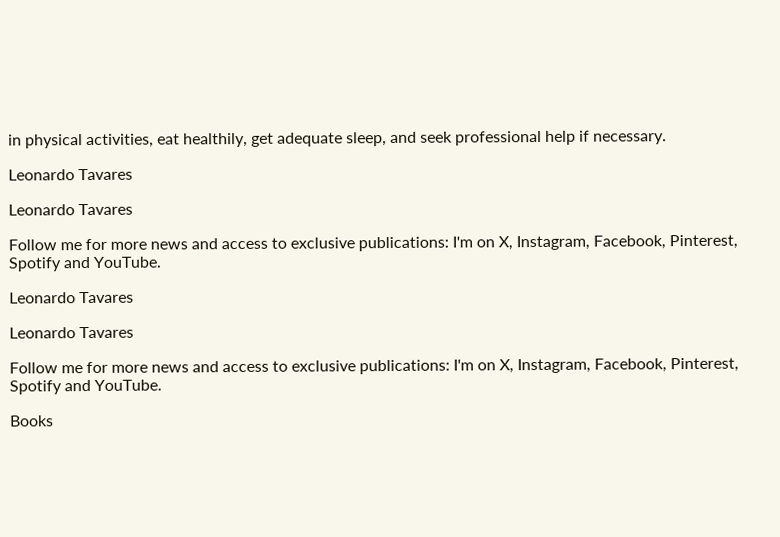in physical activities, eat healthily, get adequate sleep, and seek professional help if necessary.

Leonardo Tavares

Leonardo Tavares

Follow me for more news and access to exclusive publications: I'm on X, Instagram, Facebook, Pinterest, Spotify and YouTube.

Leonardo Tavares

Leonardo Tavares

Follow me for more news and access to exclusive publications: I'm on X, Instagram, Facebook, Pinterest, Spotify and YouTube.

Books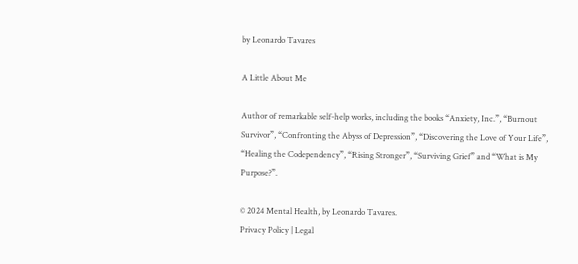by Leonardo Tavares

A Little About Me

Author of remarkable self-help works, including the books “Anxiety, Inc.”, “Burnout Survivor”, “Confronting the Abyss of Depression”, “Discovering the Love of Your Life”, “Healing the Codependency”, “Rising Stronger”, “Surviving Grief” and “What is My Purpose?”.

© 2024 Mental Health, by Leonardo Tavares.
Privacy Policy | Legal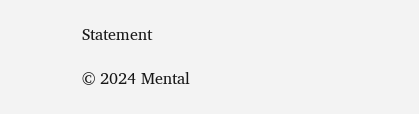Statement

© 2024 Mental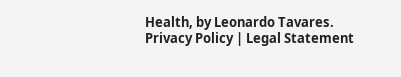Health, by Leonardo Tavares.
Privacy Policy | Legal Statement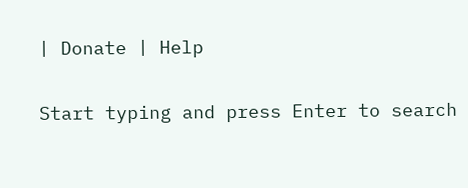| Donate | Help

Start typing and press Enter to search